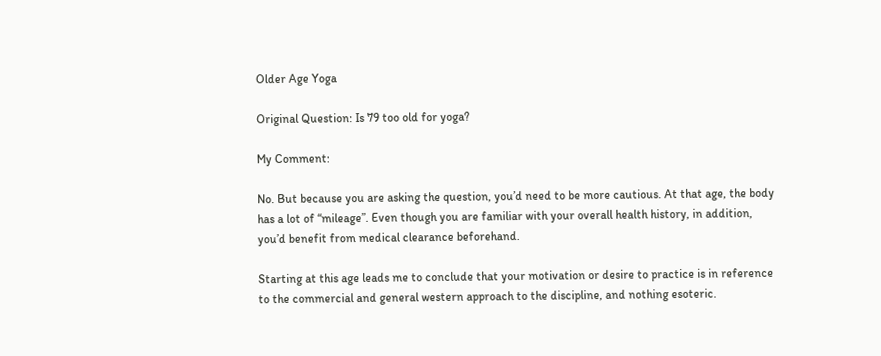Older Age Yoga

Original Question: Is 79 too old for yoga?

My Comment:

No. But because you are asking the question, you’d need to be more cautious. At that age, the body has a lot of “mileage”. Even though you are familiar with your overall health history, in addition, you’d benefit from medical clearance beforehand.

Starting at this age leads me to conclude that your motivation or desire to practice is in reference to the commercial and general western approach to the discipline, and nothing esoteric.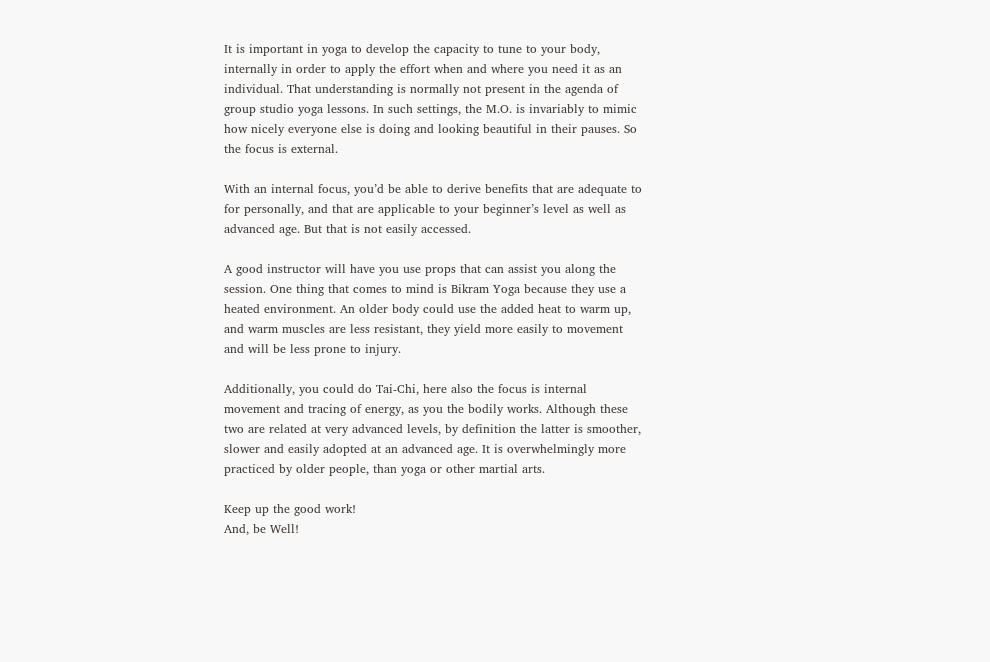It is important in yoga to develop the capacity to tune to your body, internally in order to apply the effort when and where you need it as an individual. That understanding is normally not present in the agenda of group studio yoga lessons. In such settings, the M.O. is invariably to mimic how nicely everyone else is doing and looking beautiful in their pauses. So the focus is external.

With an internal focus, you’d be able to derive benefits that are adequate to for personally, and that are applicable to your beginner’s level as well as advanced age. But that is not easily accessed.

A good instructor will have you use props that can assist you along the session. One thing that comes to mind is Bikram Yoga because they use a heated environment. An older body could use the added heat to warm up, and warm muscles are less resistant, they yield more easily to movement and will be less prone to injury.

Additionally, you could do Tai-Chi, here also the focus is internal movement and tracing of energy, as you the bodily works. Although these two are related at very advanced levels, by definition the latter is smoother, slower and easily adopted at an advanced age. It is overwhelmingly more practiced by older people, than yoga or other martial arts.

Keep up the good work!
And, be Well!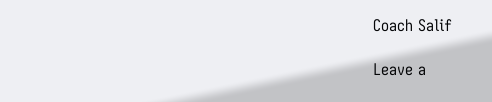Coach Salif

Leave a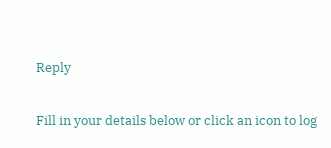Reply

Fill in your details below or click an icon to log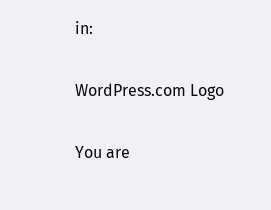in:

WordPress.com Logo

You are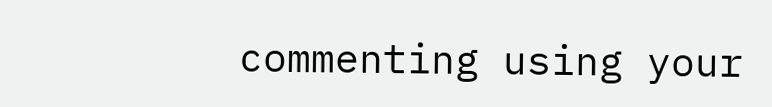commenting using your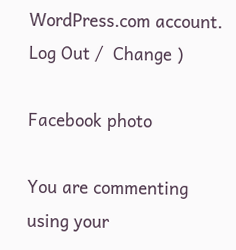WordPress.com account. Log Out /  Change )

Facebook photo

You are commenting using your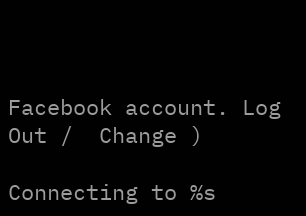Facebook account. Log Out /  Change )

Connecting to %s